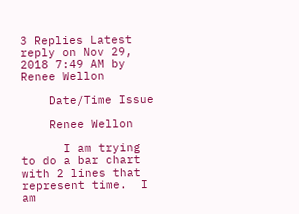3 Replies Latest reply on Nov 29, 2018 7:49 AM by Renee Wellon

    Date/Time Issue

    Renee Wellon

      I am trying to do a bar chart with 2 lines that represent time.  I am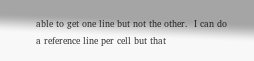able to get one line but not the other.  I can do a reference line per cell but that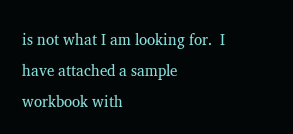is not what I am looking for.  I have attached a sample workbook with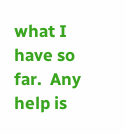what I have so far.  Any help is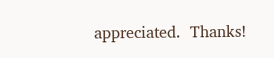appreciated.  Thanks!